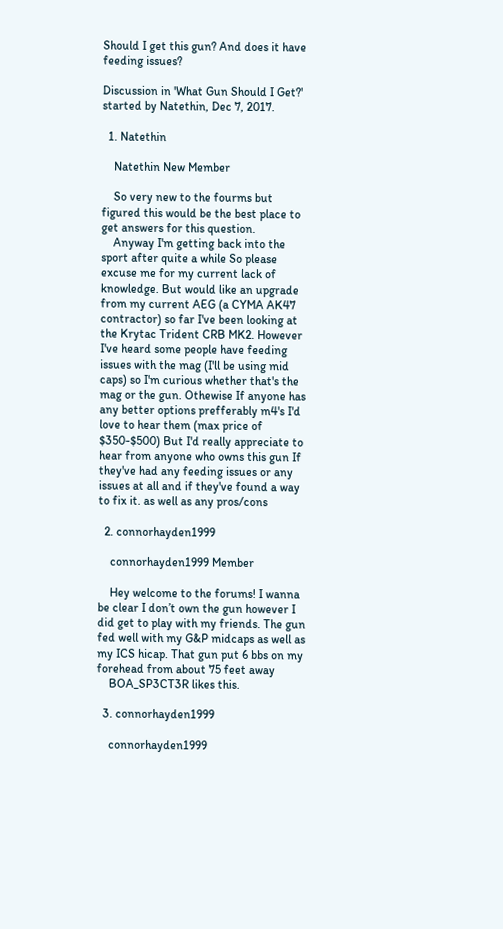Should I get this gun? And does it have feeding issues?

Discussion in 'What Gun Should I Get?' started by Natethin, Dec 7, 2017.

  1. Natethin

    Natethin New Member

    So very new to the fourms but figured this would be the best place to get answers for this question.
    Anyway I'm getting back into the sport after quite a while So please excuse me for my current lack of knowledge. But would like an upgrade from my current AEG (a CYMA AK47 contractor) so far I've been looking at the Krytac Trident CRB MK2. However I've heard some people have feeding issues with the mag (I'll be using mid caps) so I'm curious whether that's the mag or the gun. Othewise If anyone has any better options prefferably m4's I'd love to hear them (max price of $350-$500) But I'd really appreciate to hear from anyone who owns this gun If they've had any feeding issues or any issues at all and if they've found a way to fix it. as well as any pros/cons

  2. connorhayden1999

    connorhayden1999 Member

    Hey welcome to the forums! I wanna be clear I don’t own the gun however I did get to play with my friends. The gun fed well with my G&P midcaps as well as my ICS hicap. That gun put 6 bbs on my forehead from about 75 feet away
    BOA_SP3CT3R likes this.

  3. connorhayden1999

    connorhayden1999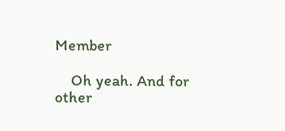Member

    Oh yeah. And for other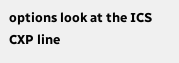options look at the ICS CXP line